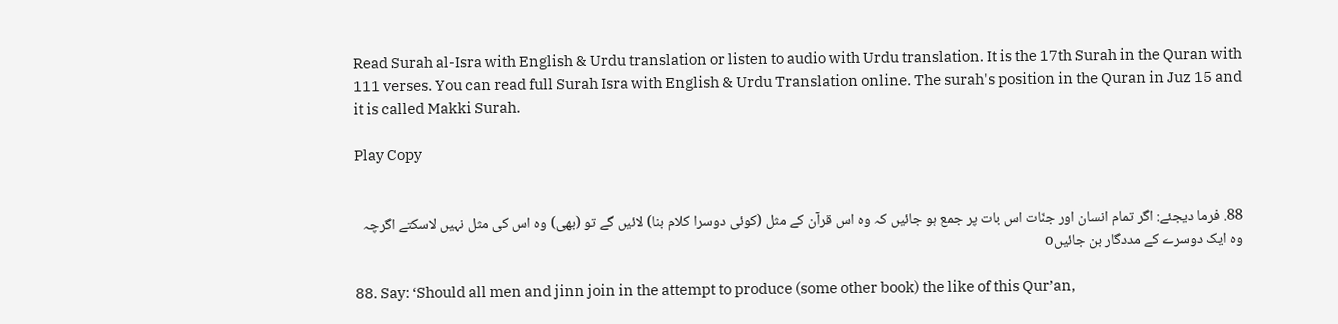Read Surah al-Isra with English & Urdu translation or listen to audio with Urdu translation. It is the 17th Surah in the Quran with 111 verses. You can read full Surah Isra with English & Urdu Translation online. The surah's position in the Quran in Juz 15 and it is called Makki Surah.

Play Copy


88. فرما دیجئے: اگر تمام انسان اور جنّات اس بات پر جمع ہو جائیں کہ وہ اس قرآن کے مثل (کوئی دوسرا کلام بنا) لائیں گے تو (بھی) وہ اس کی مثل نہیں لاسکتے اگرچہ وہ ایک دوسرے کے مددگار بن جائیںo

88. Say: ‘Should all men and jinn join in the attempt to produce (some other book) the like of this Qur’an,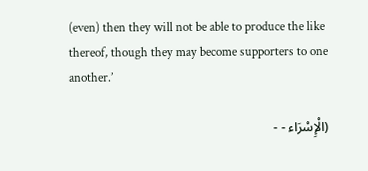(even) then they will not be able to produce the like thereof, though they may become supporters to one another.’

(الْإِسْرَاء - -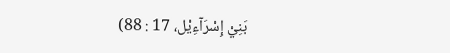بَنِيْ إِسْرَآءِيْل، 17 : 88)